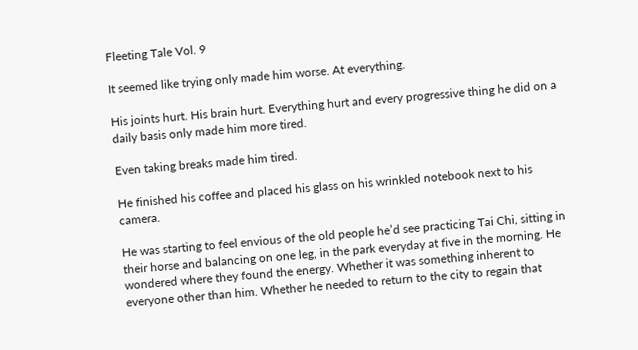Fleeting Tale Vol. 9

It seemed like trying only made him worse. At everything.

His joints hurt. His brain hurt. Everything hurt and every progressive thing he did on a daily basis only made him more tired.

Even taking breaks made him tired.

He finished his coffee and placed his glass on his wrinkled notebook next to his camera.

He was starting to feel envious of the old people he’d see practicing Tai Chi, sitting in their horse and balancing on one leg, in the park everyday at five in the morning. He wondered where they found the energy. Whether it was something inherent to everyone other than him. Whether he needed to return to the city to regain that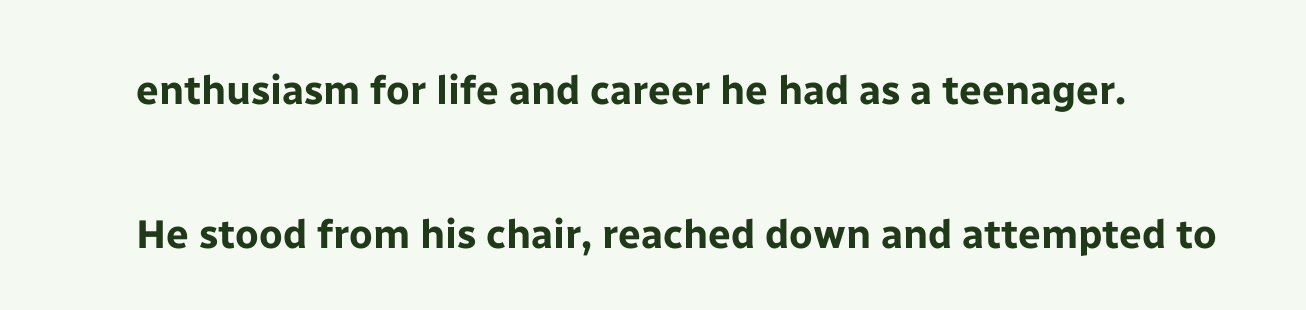enthusiasm for life and career he had as a teenager.

He stood from his chair, reached down and attempted to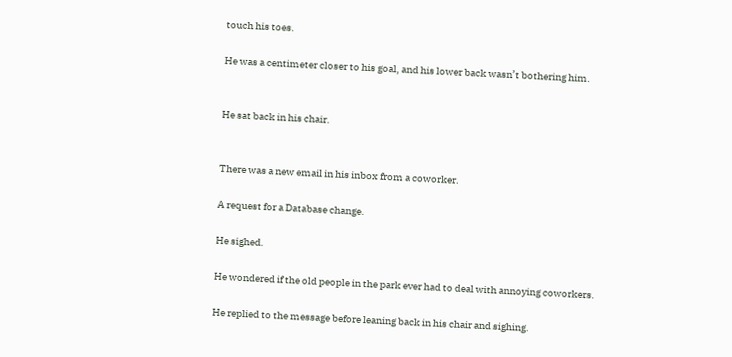touch his toes.

He was a centimeter closer to his goal, and his lower back wasn’t bothering him.


He sat back in his chair.


There was a new email in his inbox from a coworker.

A request for a Database change.

He sighed.

He wondered if the old people in the park ever had to deal with annoying coworkers.

He replied to the message before leaning back in his chair and sighing.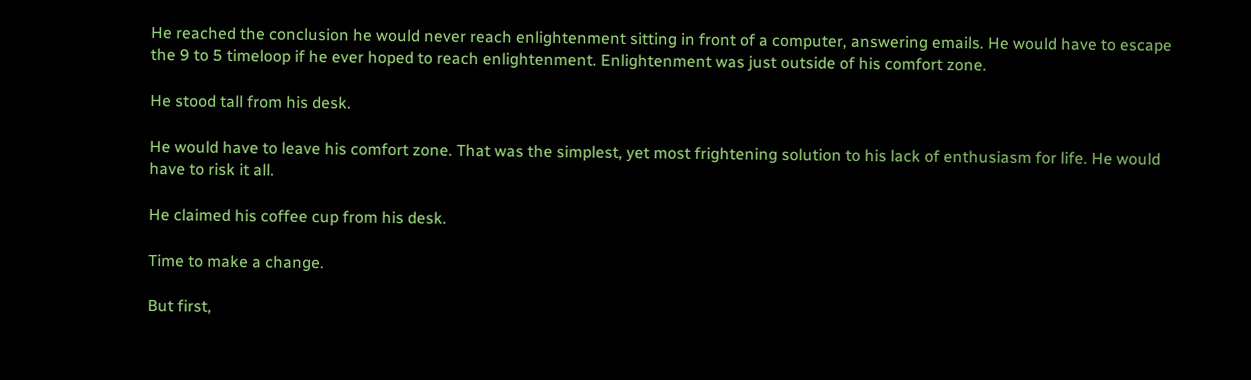He reached the conclusion he would never reach enlightenment sitting in front of a computer, answering emails. He would have to escape the 9 to 5 timeloop if he ever hoped to reach enlightenment. Enlightenment was just outside of his comfort zone.

He stood tall from his desk.

He would have to leave his comfort zone. That was the simplest, yet most frightening solution to his lack of enthusiasm for life. He would have to risk it all.

He claimed his coffee cup from his desk.

Time to make a change.

But first,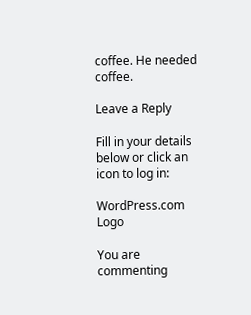coffee. He needed coffee.

Leave a Reply

Fill in your details below or click an icon to log in:

WordPress.com Logo

You are commenting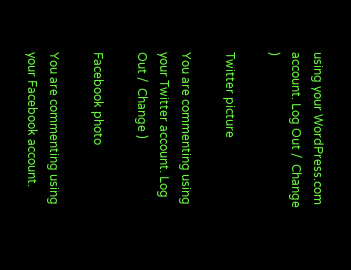using your WordPress.com account. Log Out /  Change )

Twitter picture

You are commenting using your Twitter account. Log Out /  Change )

Facebook photo

You are commenting using your Facebook account.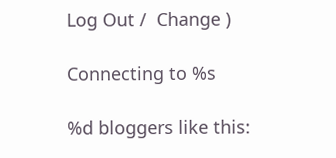Log Out /  Change )

Connecting to %s

%d bloggers like this: